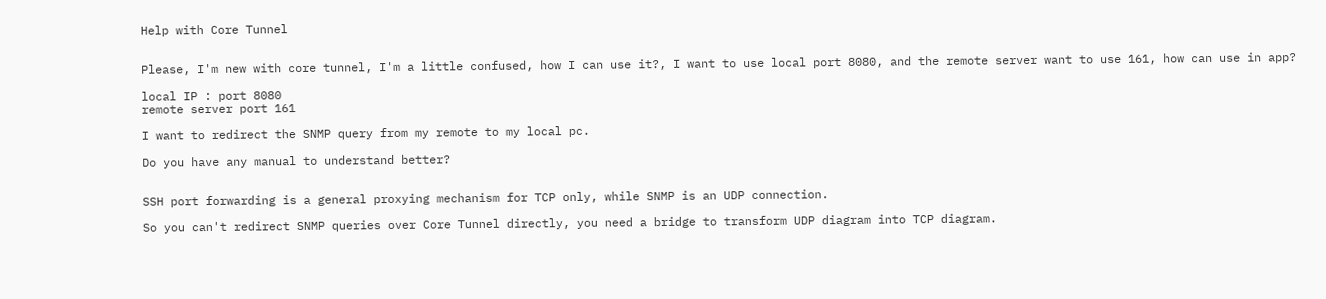Help with Core Tunnel


Please, I'm new with core tunnel, I'm a little confused, how I can use it?, I want to use local port 8080, and the remote server want to use 161, how can use in app?

local IP : port 8080
remote server port 161

I want to redirect the SNMP query from my remote to my local pc.

Do you have any manual to understand better?


SSH port forwarding is a general proxying mechanism for TCP only, while SNMP is an UDP connection.

So you can't redirect SNMP queries over Core Tunnel directly, you need a bridge to transform UDP diagram into TCP diagram.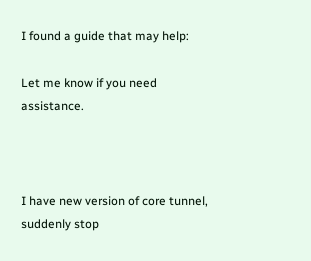I found a guide that may help:

Let me know if you need assistance.



I have new version of core tunnel, suddenly stop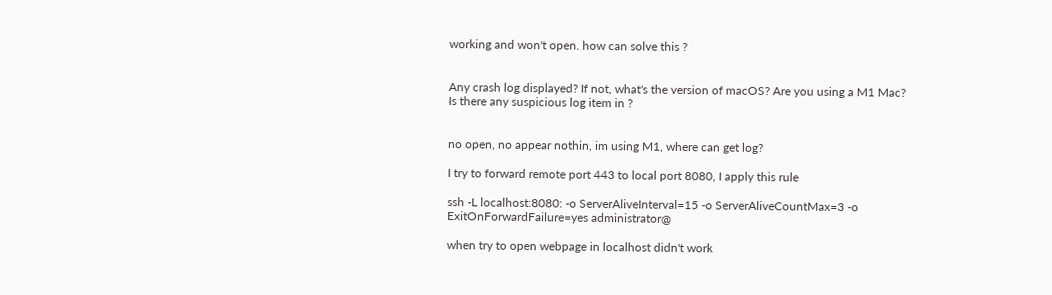working and won't open. how can solve this ?


Any crash log displayed? If not, what's the version of macOS? Are you using a M1 Mac? Is there any suspicious log item in ?


no open, no appear nothin, im using M1, where can get log?

I try to forward remote port 443 to local port 8080, I apply this rule

ssh -L localhost:8080: -o ServerAliveInterval=15 -o ServerAliveCountMax=3 -o ExitOnForwardFailure=yes administrator@

when try to open webpage in localhost didn't work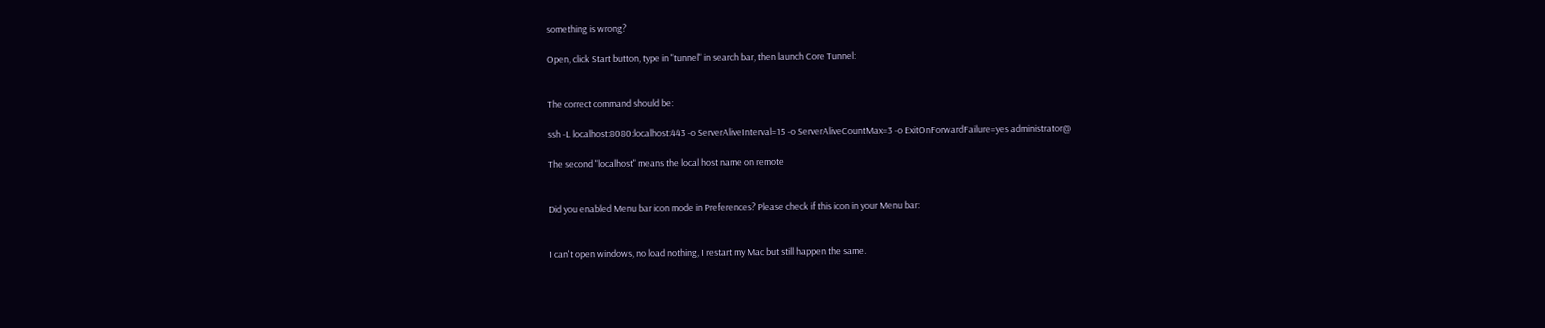something is wrong?

Open, click Start button, type in "tunnel" in search bar, then launch Core Tunnel:


The correct command should be:

ssh -L localhost:8080:localhost:443 -o ServerAliveInterval=15 -o ServerAliveCountMax=3 -o ExitOnForwardFailure=yes administrator@

The second "localhost" means the local host name on remote


Did you enabled Menu bar icon mode in Preferences? Please check if this icon in your Menu bar:


I can't open windows, no load nothing, I restart my Mac but still happen the same.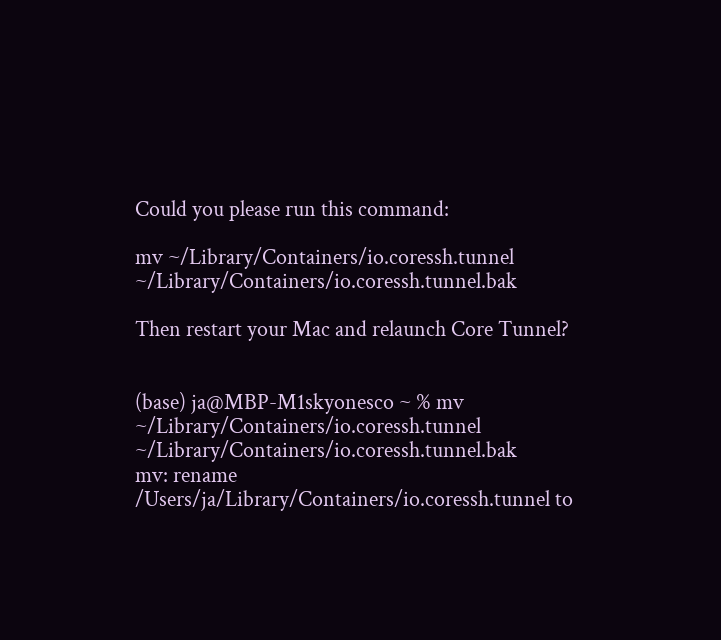Could you please run this command:

mv ~/Library/Containers/io.coressh.tunnel ~/Library/Containers/io.coressh.tunnel.bak

Then restart your Mac and relaunch Core Tunnel?


(base) ja@MBP-M1skyonesco ~ % mv ~/Library/Containers/io.coressh.tunnel ~/Library/Containers/io.coressh.tunnel.bak
mv: rename /Users/ja/Library/Containers/io.coressh.tunnel to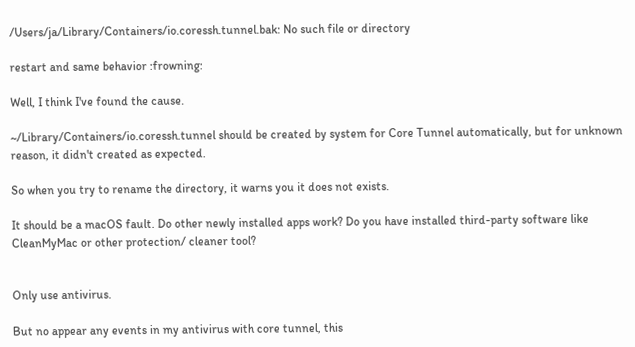/Users/ja/Library/Containers/io.coressh.tunnel.bak: No such file or directory

restart and same behavior :frowning:

Well, I think I've found the cause.

~/Library/Containers/io.coressh.tunnel should be created by system for Core Tunnel automatically, but for unknown reason, it didn't created as expected.

So when you try to rename the directory, it warns you it does not exists.

It should be a macOS fault. Do other newly installed apps work? Do you have installed third-party software like CleanMyMac or other protection/ cleaner tool?


Only use antivirus.

But no appear any events in my antivirus with core tunnel, this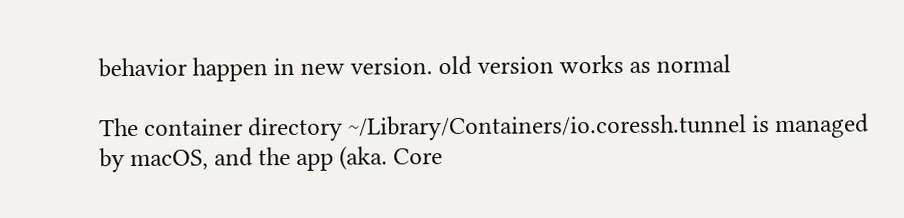behavior happen in new version. old version works as normal

The container directory ~/Library/Containers/io.coressh.tunnel is managed by macOS, and the app (aka. Core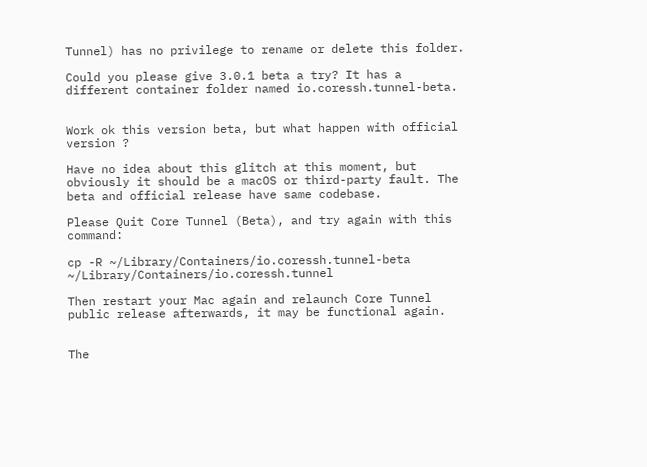Tunnel) has no privilege to rename or delete this folder.

Could you please give 3.0.1 beta a try? It has a different container folder named io.coressh.tunnel-beta.


Work ok this version beta, but what happen with official version ?

Have no idea about this glitch at this moment, but obviously it should be a macOS or third-party fault. The beta and official release have same codebase.

Please Quit Core Tunnel (Beta), and try again with this command:

cp -R ~/Library/Containers/io.coressh.tunnel-beta ~/Library/Containers/io.coressh.tunnel

Then restart your Mac again and relaunch Core Tunnel public release afterwards, it may be functional again.


The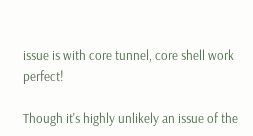issue is with core tunnel, core shell work perfect!

Though it's highly unlikely an issue of the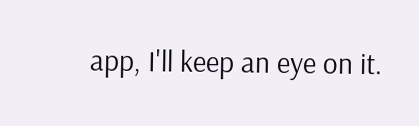app, I'll keep an eye on it.